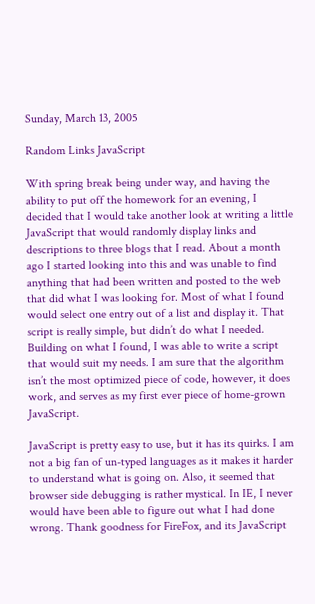Sunday, March 13, 2005

Random Links JavaScript

With spring break being under way, and having the ability to put off the homework for an evening, I decided that I would take another look at writing a little JavaScript that would randomly display links and descriptions to three blogs that I read. About a month ago I started looking into this and was unable to find anything that had been written and posted to the web that did what I was looking for. Most of what I found would select one entry out of a list and display it. That script is really simple, but didn’t do what I needed. Building on what I found, I was able to write a script that would suit my needs. I am sure that the algorithm isn’t the most optimized piece of code, however, it does work, and serves as my first ever piece of home-grown JavaScript.

JavaScript is pretty easy to use, but it has its quirks. I am not a big fan of un-typed languages as it makes it harder to understand what is going on. Also, it seemed that browser side debugging is rather mystical. In IE, I never would have been able to figure out what I had done wrong. Thank goodness for FireFox, and its JavaScript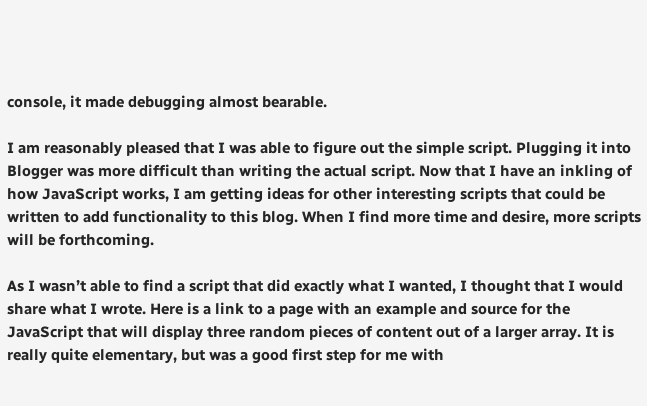console, it made debugging almost bearable.

I am reasonably pleased that I was able to figure out the simple script. Plugging it into Blogger was more difficult than writing the actual script. Now that I have an inkling of how JavaScript works, I am getting ideas for other interesting scripts that could be written to add functionality to this blog. When I find more time and desire, more scripts will be forthcoming.

As I wasn’t able to find a script that did exactly what I wanted, I thought that I would share what I wrote. Here is a link to a page with an example and source for the JavaScript that will display three random pieces of content out of a larger array. It is really quite elementary, but was a good first step for me with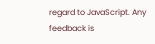regard to JavaScript. Any feedback is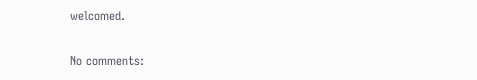welcomed.

No comments: